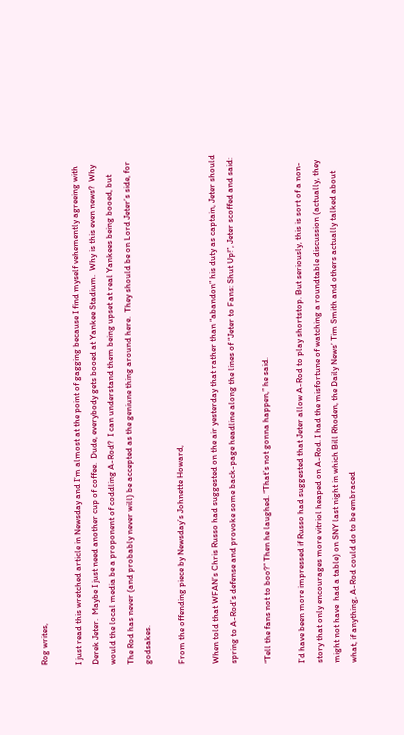Rog writes,

I just read this wretched article in Newsday and I’m almost at the point of gagging because I find myself vehemently agreeing with Derek Jeter.  Maybe I just need another cup of coffee.  Dude, everybody gets booed at Yankee Stadium.  Why is this even news?  Why would the local media be a proponent of coddling A-Rod?  I can understand them being upset at real Yankees being booed, but
The Rod has never (and probably never will) be accepted as the geniune thing around here.  They should be on Lord Jeter’s side, for godsakes.

From the offending piece by Newsday’s Johnette Howard,

When told that WFAN’s Chris Russo had suggested on the air yesterday that rather than “abandon” his duty as captain, Jeter should spring to A-Rod’s defense and provoke some back-page headline along the lines of “Jeter to Fans: Shut Up!”, Jeter scoffed and said:

“Tell the fans not to boo?” Then he laughed. “That’s not gonna happen,” he said.

I’d have been more impressed if Russo had suggested that Jeter allow A-Rod to play shortstop. But seriously, this is sort of a non-story that only encourages more vitriol heaped on A-Rod. I had the misfortune of watching a roundtable discussion (actually, they might not have  had a table) on SNY last night in which Bill Rhoden, the Daily News’ Tim Smith and others actually talked about what, if anything, A-Rod could do to be embraced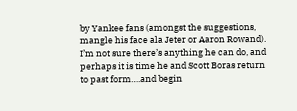by Yankee fans (amongst the suggestions, mangle his face ala Jeter or Aaron Rowand).  I’m not sure there’s anything he can do, and perhaps it is time he and Scott Boras return to past form….and begin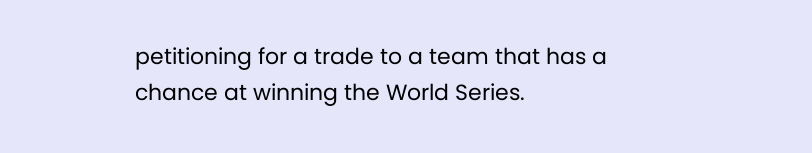petitioning for a trade to a team that has a chance at winning the World Series.